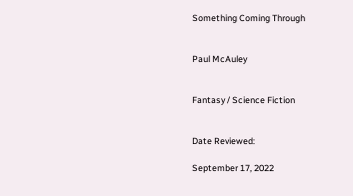Something Coming Through


Paul McAuley


Fantasy / Science Fiction


Date Reviewed:

September 17, 2022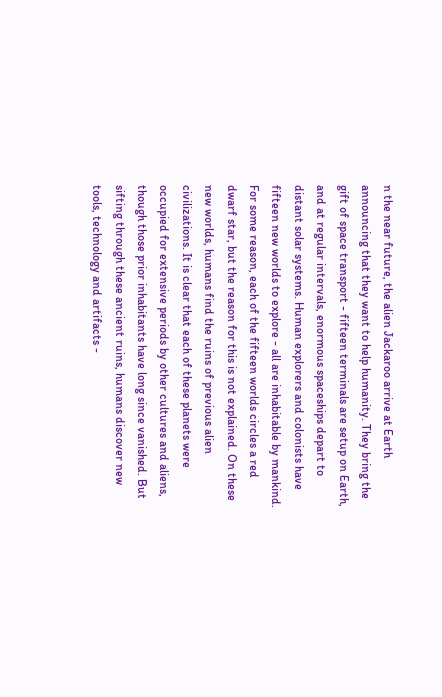n the near future, the alien Jackaroo arrive at Earth announcing that they want to help humanity. They bring the gift of space transport - fifteen terminals are setup on Earth, and at regular intervals, enormous spaceships depart to distant solar systems. Human explorers and colonists have fifteen new worlds to explore - all are inhabitable by mankind. For some reason, each of the fifteen worlds circles a red dwarf star, but the reason for this is not explained. On these new worlds, humans find the ruins of previous alien civilizations. It is clear that each of these planets were occupied for extensive periods by other cultures and aliens, though those prior inhabitants have long since vanished. But sifting through these ancient ruins, humans discover new tools, technology and artifacts -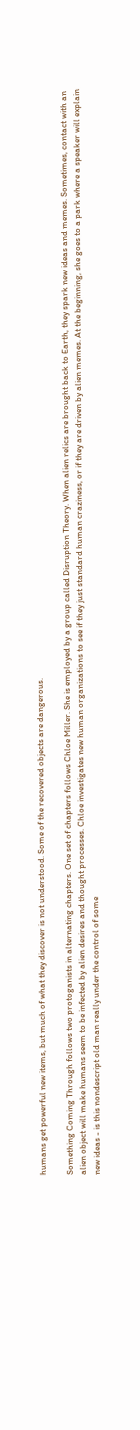humans get powerful new items, but much of what they discover is not understood. Some of the recovered objects are dangerous.

Something Coming Through follows two protoganists in alternating chapters. One set of chapters follows Chloe Miller. She is employed by a group called Disruption Theory. When alien relics are brought back to Earth, they spark new ideas and memes. Sometimes, contact with an alien object will make humans seem to be infected by alien desires and thought processes. Chloe investigates new human organizations to see if they just standard human craziness, or if they are driven by alien memes. At the beginning, she goes to a park where a speaker will explain new ideas - is this nondescript old man really under the control of some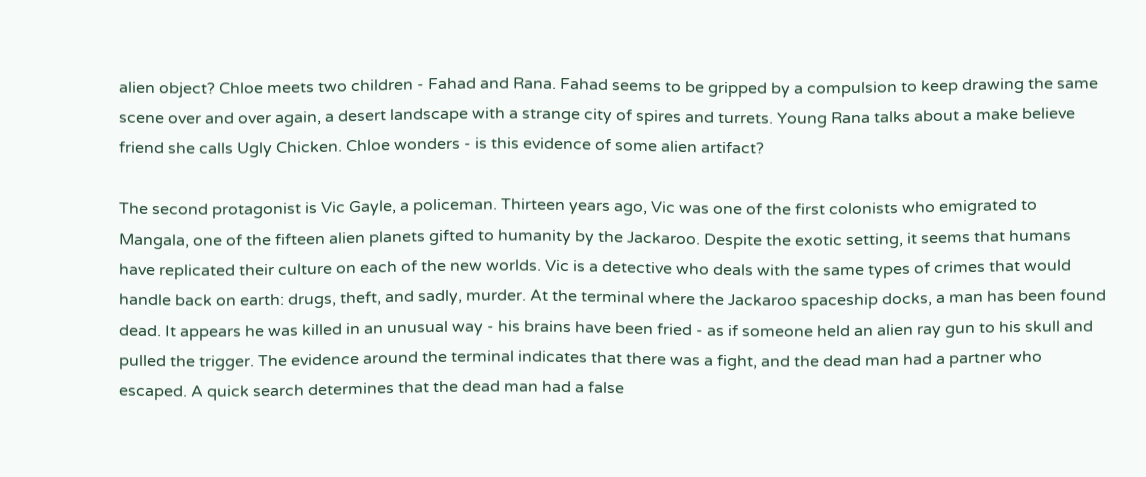alien object? Chloe meets two children - Fahad and Rana. Fahad seems to be gripped by a compulsion to keep drawing the same scene over and over again, a desert landscape with a strange city of spires and turrets. Young Rana talks about a make believe friend she calls Ugly Chicken. Chloe wonders - is this evidence of some alien artifact?

The second protagonist is Vic Gayle, a policeman. Thirteen years ago, Vic was one of the first colonists who emigrated to Mangala, one of the fifteen alien planets gifted to humanity by the Jackaroo. Despite the exotic setting, it seems that humans have replicated their culture on each of the new worlds. Vic is a detective who deals with the same types of crimes that would handle back on earth: drugs, theft, and sadly, murder. At the terminal where the Jackaroo spaceship docks, a man has been found dead. It appears he was killed in an unusual way - his brains have been fried - as if someone held an alien ray gun to his skull and pulled the trigger. The evidence around the terminal indicates that there was a fight, and the dead man had a partner who escaped. A quick search determines that the dead man had a false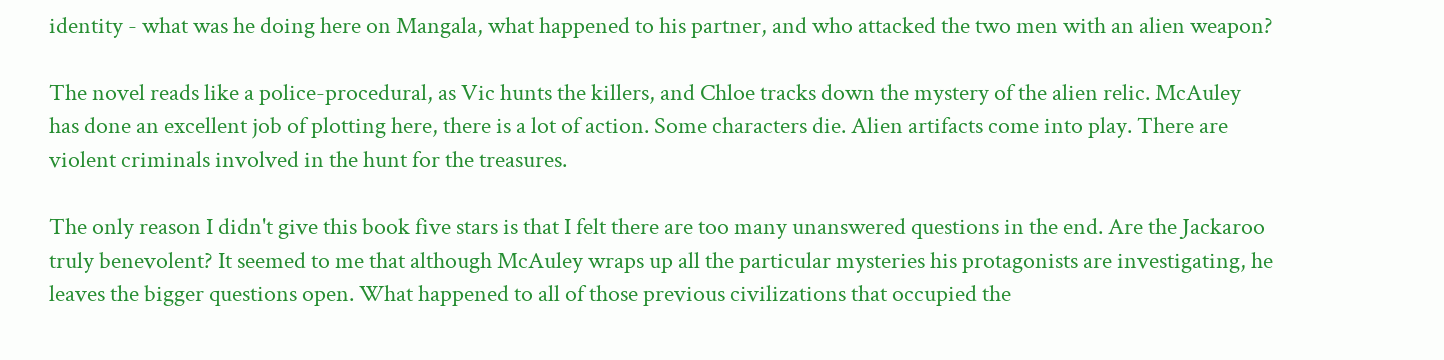identity - what was he doing here on Mangala, what happened to his partner, and who attacked the two men with an alien weapon?

The novel reads like a police-procedural, as Vic hunts the killers, and Chloe tracks down the mystery of the alien relic. McAuley has done an excellent job of plotting here, there is a lot of action. Some characters die. Alien artifacts come into play. There are violent criminals involved in the hunt for the treasures.

The only reason I didn't give this book five stars is that I felt there are too many unanswered questions in the end. Are the Jackaroo truly benevolent? It seemed to me that although McAuley wraps up all the particular mysteries his protagonists are investigating, he leaves the bigger questions open. What happened to all of those previous civilizations that occupied the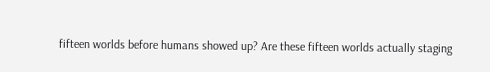fifteen worlds before humans showed up? Are these fifteen worlds actually staging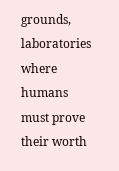grounds, laboratories where humans must prove their worth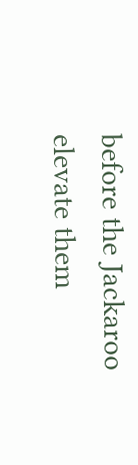before the Jackaroo elevate them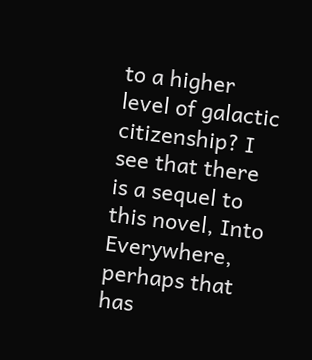to a higher level of galactic citizenship? I see that there is a sequel to this novel, Into Everywhere, perhaps that has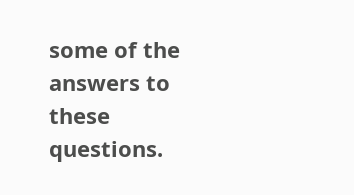some of the answers to these questions.